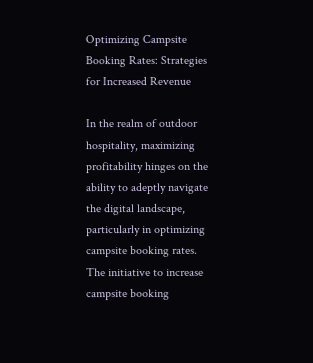Optimizing Campsite Booking Rates: Strategies for Increased Revenue

In the realm of outdoor hospitality, maximizing profitability hinges on the ability to adeptly navigate the digital landscape, particularly in optimizing campsite booking rates. The initiative to increase campsite booking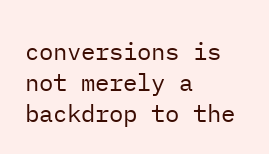conversions is not merely a backdrop to the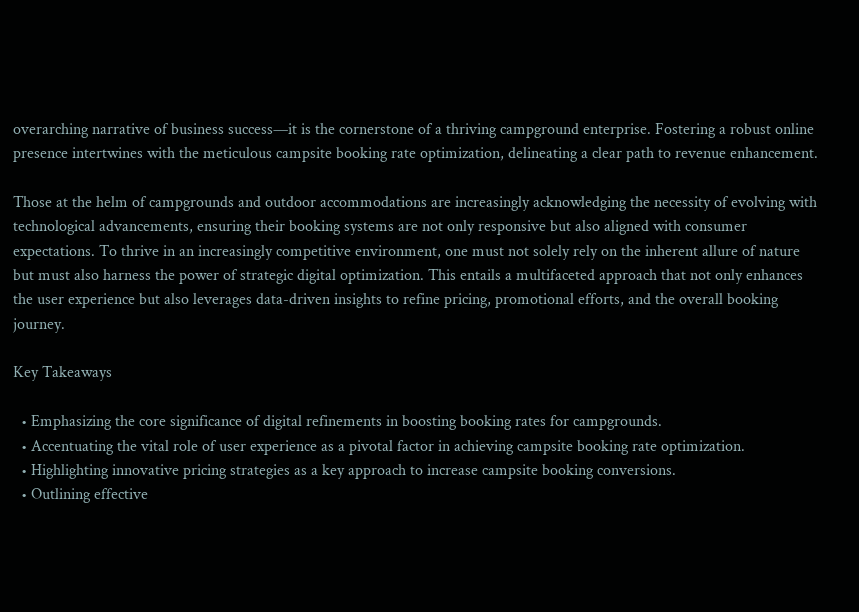overarching narrative of business success—it is the cornerstone of a thriving campground enterprise. Fostering a robust online presence intertwines with the meticulous campsite booking rate optimization, delineating a clear path to revenue enhancement.

Those at the helm of campgrounds and outdoor accommodations are increasingly acknowledging the necessity of evolving with technological advancements, ensuring their booking systems are not only responsive but also aligned with consumer expectations. To thrive in an increasingly competitive environment, one must not solely rely on the inherent allure of nature but must also harness the power of strategic digital optimization. This entails a multifaceted approach that not only enhances the user experience but also leverages data-driven insights to refine pricing, promotional efforts, and the overall booking journey.

Key Takeaways

  • Emphasizing the core significance of digital refinements in boosting booking rates for campgrounds.
  • Accentuating the vital role of user experience as a pivotal factor in achieving campsite booking rate optimization.
  • Highlighting innovative pricing strategies as a key approach to increase campsite booking conversions.
  • Outlining effective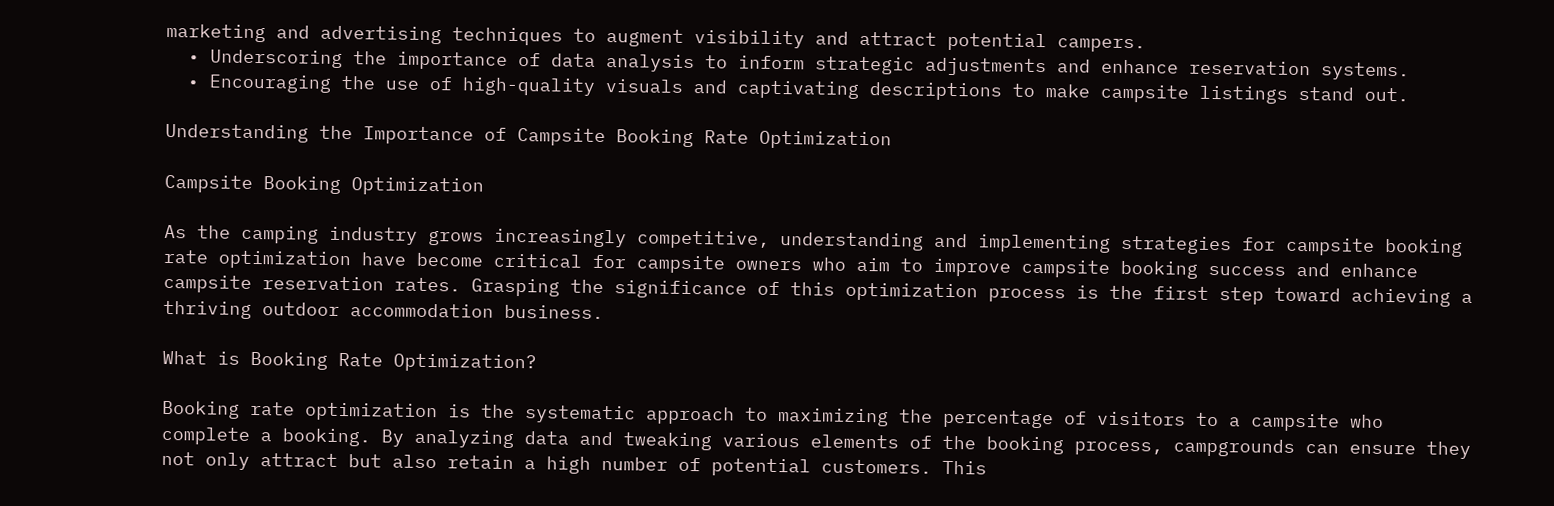marketing and advertising techniques to augment visibility and attract potential campers.
  • Underscoring the importance of data analysis to inform strategic adjustments and enhance reservation systems.
  • Encouraging the use of high-quality visuals and captivating descriptions to make campsite listings stand out.

Understanding the Importance of Campsite Booking Rate Optimization

Campsite Booking Optimization

As the camping industry grows increasingly competitive, understanding and implementing strategies for campsite booking rate optimization have become critical for campsite owners who aim to improve campsite booking success and enhance campsite reservation rates. Grasping the significance of this optimization process is the first step toward achieving a thriving outdoor accommodation business.

What is Booking Rate Optimization?

Booking rate optimization is the systematic approach to maximizing the percentage of visitors to a campsite who complete a booking. By analyzing data and tweaking various elements of the booking process, campgrounds can ensure they not only attract but also retain a high number of potential customers. This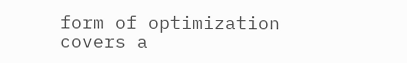form of optimization covers a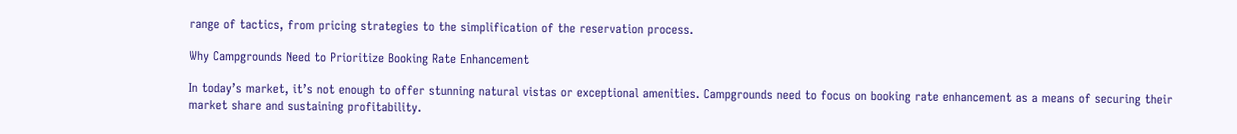range of tactics, from pricing strategies to the simplification of the reservation process.

Why Campgrounds Need to Prioritize Booking Rate Enhancement

In today’s market, it’s not enough to offer stunning natural vistas or exceptional amenities. Campgrounds need to focus on booking rate enhancement as a means of securing their market share and sustaining profitability.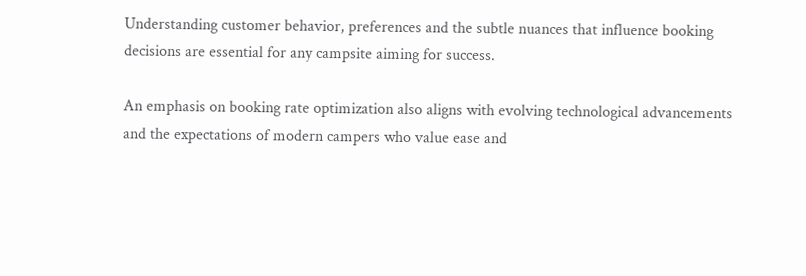Understanding customer behavior, preferences and the subtle nuances that influence booking decisions are essential for any campsite aiming for success.

An emphasis on booking rate optimization also aligns with evolving technological advancements and the expectations of modern campers who value ease and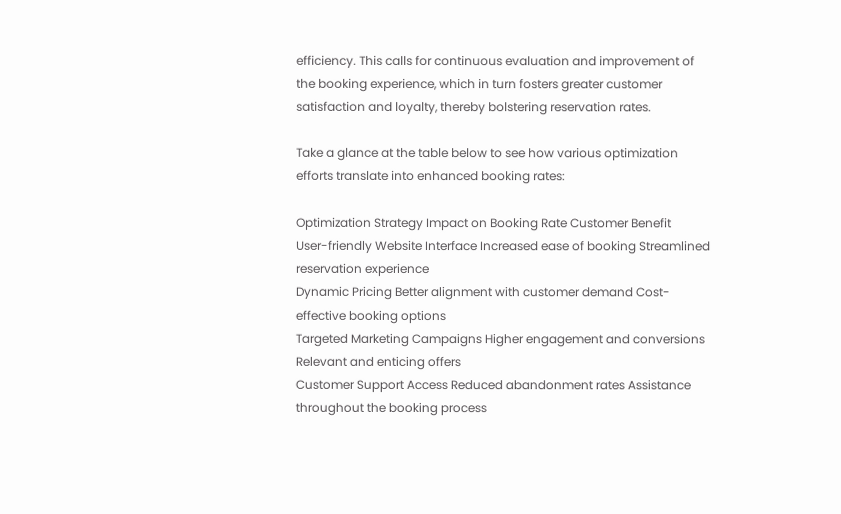efficiency. This calls for continuous evaluation and improvement of the booking experience, which in turn fosters greater customer satisfaction and loyalty, thereby bolstering reservation rates.

Take a glance at the table below to see how various optimization efforts translate into enhanced booking rates:

Optimization Strategy Impact on Booking Rate Customer Benefit
User-friendly Website Interface Increased ease of booking Streamlined reservation experience
Dynamic Pricing Better alignment with customer demand Cost-effective booking options
Targeted Marketing Campaigns Higher engagement and conversions Relevant and enticing offers
Customer Support Access Reduced abandonment rates Assistance throughout the booking process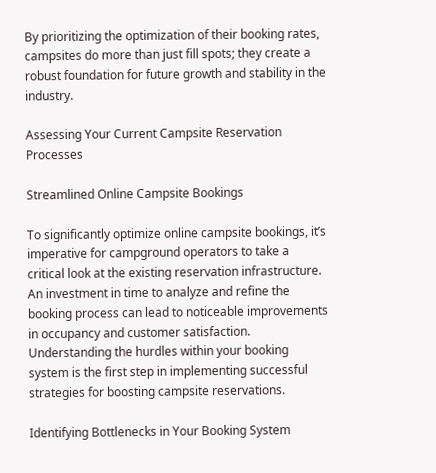By prioritizing the optimization of their booking rates, campsites do more than just fill spots; they create a robust foundation for future growth and stability in the industry.

Assessing Your Current Campsite Reservation Processes

Streamlined Online Campsite Bookings

To significantly optimize online campsite bookings, it’s imperative for campground operators to take a critical look at the existing reservation infrastructure. An investment in time to analyze and refine the booking process can lead to noticeable improvements in occupancy and customer satisfaction. Understanding the hurdles within your booking system is the first step in implementing successful strategies for boosting campsite reservations.

Identifying Bottlenecks in Your Booking System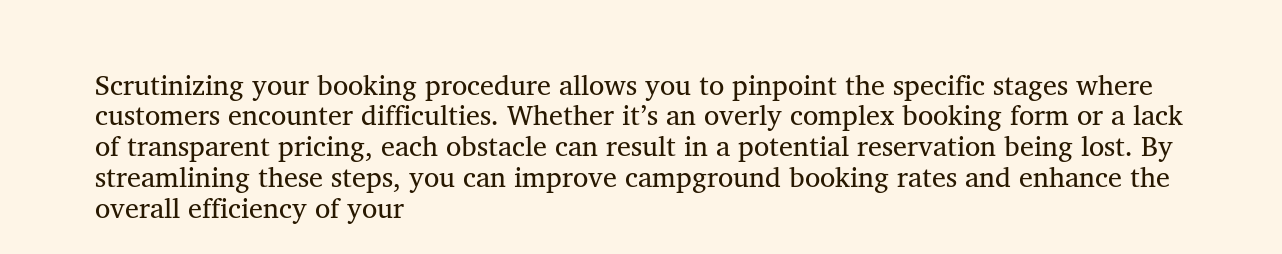Scrutinizing your booking procedure allows you to pinpoint the specific stages where customers encounter difficulties. Whether it’s an overly complex booking form or a lack of transparent pricing, each obstacle can result in a potential reservation being lost. By streamlining these steps, you can improve campground booking rates and enhance the overall efficiency of your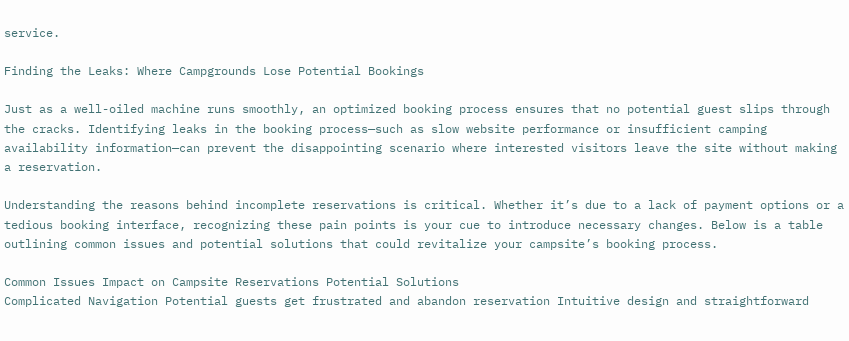service.

Finding the Leaks: Where Campgrounds Lose Potential Bookings

Just as a well-oiled machine runs smoothly, an optimized booking process ensures that no potential guest slips through the cracks. Identifying leaks in the booking process—such as slow website performance or insufficient camping availability information—can prevent the disappointing scenario where interested visitors leave the site without making a reservation.

Understanding the reasons behind incomplete reservations is critical. Whether it’s due to a lack of payment options or a tedious booking interface, recognizing these pain points is your cue to introduce necessary changes. Below is a table outlining common issues and potential solutions that could revitalize your campsite’s booking process.

Common Issues Impact on Campsite Reservations Potential Solutions
Complicated Navigation Potential guests get frustrated and abandon reservation Intuitive design and straightforward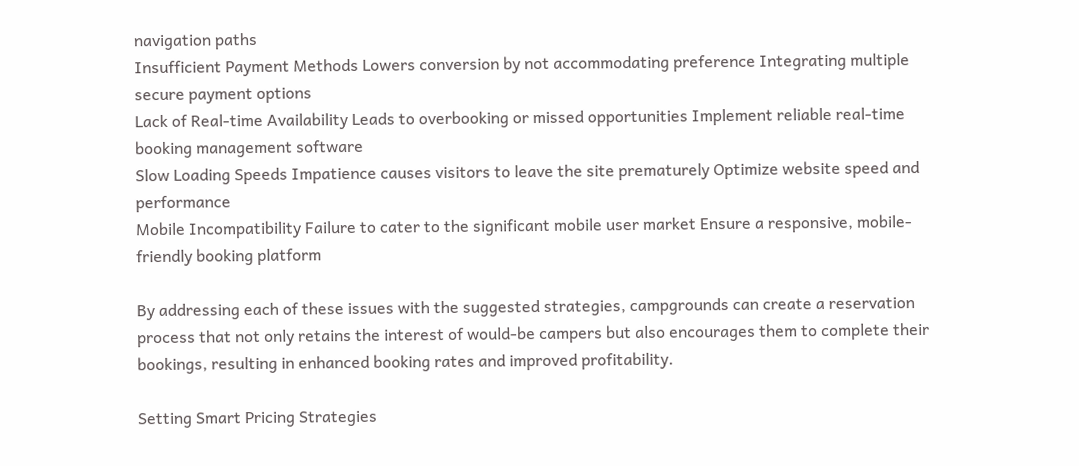navigation paths
Insufficient Payment Methods Lowers conversion by not accommodating preference Integrating multiple secure payment options
Lack of Real-time Availability Leads to overbooking or missed opportunities Implement reliable real-time booking management software
Slow Loading Speeds Impatience causes visitors to leave the site prematurely Optimize website speed and performance
Mobile Incompatibility Failure to cater to the significant mobile user market Ensure a responsive, mobile-friendly booking platform

By addressing each of these issues with the suggested strategies, campgrounds can create a reservation process that not only retains the interest of would-be campers but also encourages them to complete their bookings, resulting in enhanced booking rates and improved profitability.

Setting Smart Pricing Strategies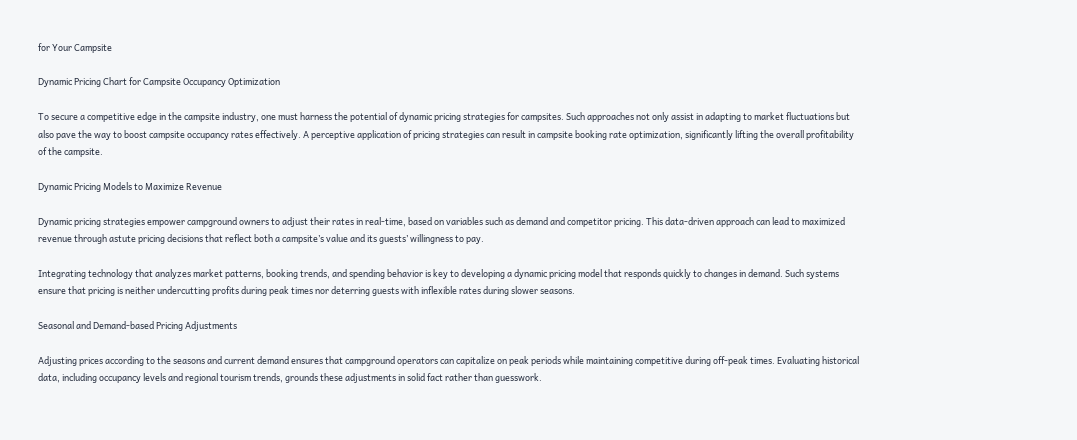for Your Campsite

Dynamic Pricing Chart for Campsite Occupancy Optimization

To secure a competitive edge in the campsite industry, one must harness the potential of dynamic pricing strategies for campsites. Such approaches not only assist in adapting to market fluctuations but also pave the way to boost campsite occupancy rates effectively. A perceptive application of pricing strategies can result in campsite booking rate optimization, significantly lifting the overall profitability of the campsite.

Dynamic Pricing Models to Maximize Revenue

Dynamic pricing strategies empower campground owners to adjust their rates in real-time, based on variables such as demand and competitor pricing. This data-driven approach can lead to maximized revenue through astute pricing decisions that reflect both a campsite’s value and its guests’ willingness to pay.

Integrating technology that analyzes market patterns, booking trends, and spending behavior is key to developing a dynamic pricing model that responds quickly to changes in demand. Such systems ensure that pricing is neither undercutting profits during peak times nor deterring guests with inflexible rates during slower seasons.

Seasonal and Demand-based Pricing Adjustments

Adjusting prices according to the seasons and current demand ensures that campground operators can capitalize on peak periods while maintaining competitive during off-peak times. Evaluating historical data, including occupancy levels and regional tourism trends, grounds these adjustments in solid fact rather than guesswork.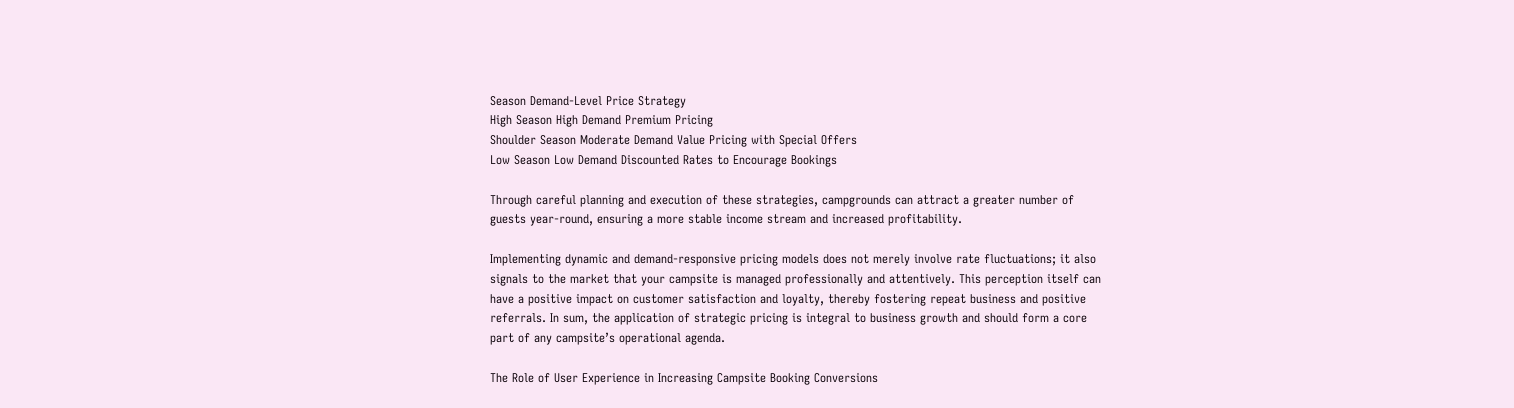Season Demand-Level Price Strategy
High Season High Demand Premium Pricing
Shoulder Season Moderate Demand Value Pricing with Special Offers
Low Season Low Demand Discounted Rates to Encourage Bookings

Through careful planning and execution of these strategies, campgrounds can attract a greater number of guests year-round, ensuring a more stable income stream and increased profitability.

Implementing dynamic and demand-responsive pricing models does not merely involve rate fluctuations; it also signals to the market that your campsite is managed professionally and attentively. This perception itself can have a positive impact on customer satisfaction and loyalty, thereby fostering repeat business and positive referrals. In sum, the application of strategic pricing is integral to business growth and should form a core part of any campsite’s operational agenda.

The Role of User Experience in Increasing Campsite Booking Conversions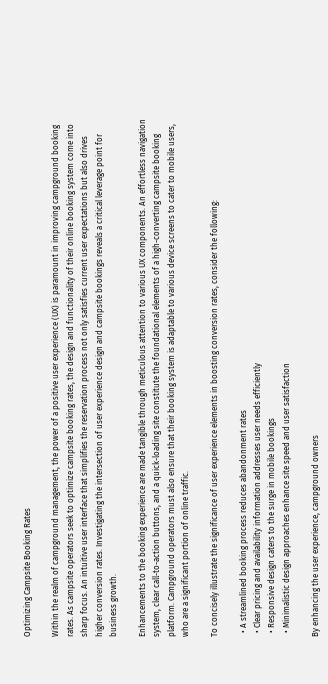Optimizing Campsite Booking Rates

Within the realm of campground management, the power of a positive user experience (UX) is paramount in improving campground booking rates. As campsite operators seek to optimize campsite booking rates, the design and functionality of their online booking system come into sharp focus. An intuitive user interface that simplifies the reservation process not only satisfies current user expectations but also drives higher conversion rates. Investigating the intersection of user experience design and campsite bookings reveals a critical leverage point for business growth.

Enhancements to the booking experience are made tangible through meticulous attention to various UX components. An effortless navigation system, clear call-to-action buttons, and a quick-loading site constitute the foundational elements of a high-converting campsite booking platform. Campground operators must also ensure that their booking system is adaptable to various device screens to cater to mobile users, who are a significant portion of online traffic.

To concisely illustrate the significance of user experience elements in boosting conversion rates, consider the following:

  • A streamlined booking process reduces abandonment rates
  • Clear pricing and availability information addresses user needs efficiently
  • Responsive design caters to the surge in mobile bookings
  • Minimalistic design approaches enhance site speed and user satisfaction

By enhancing the user experience, campground owners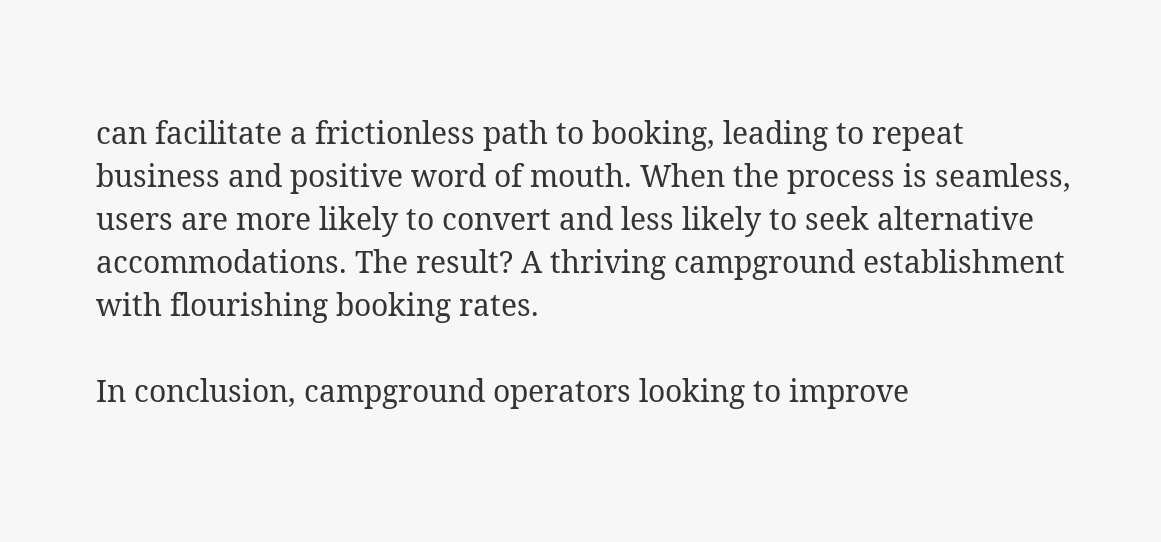can facilitate a frictionless path to booking, leading to repeat business and positive word of mouth. When the process is seamless, users are more likely to convert and less likely to seek alternative accommodations. The result? A thriving campground establishment with flourishing booking rates.

In conclusion, campground operators looking to improve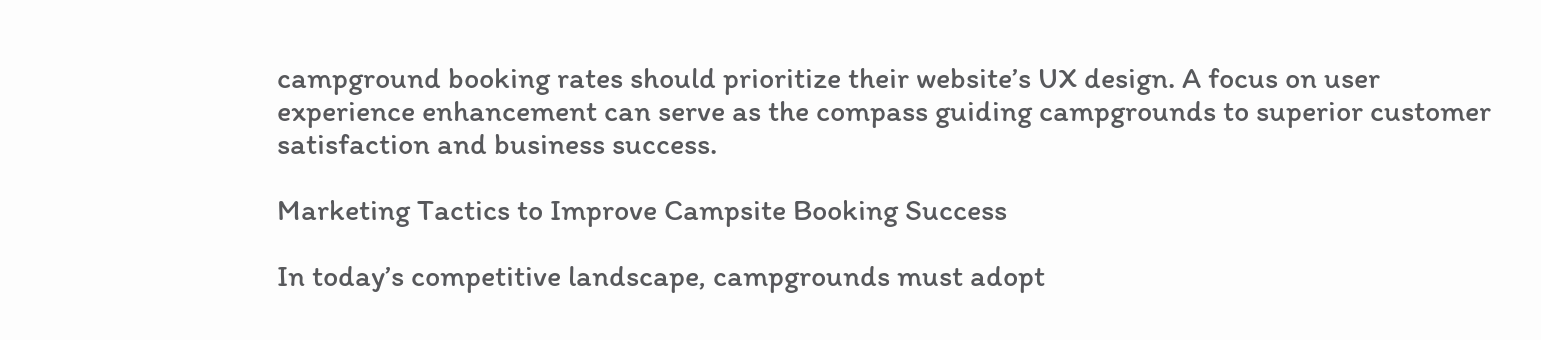campground booking rates should prioritize their website’s UX design. A focus on user experience enhancement can serve as the compass guiding campgrounds to superior customer satisfaction and business success.

Marketing Tactics to Improve Campsite Booking Success

In today’s competitive landscape, campgrounds must adopt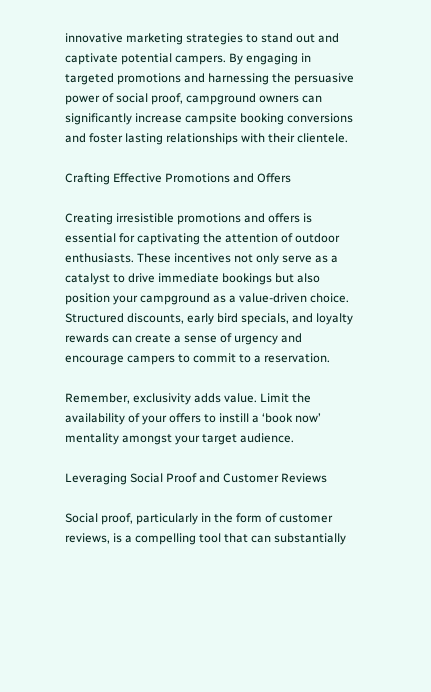innovative marketing strategies to stand out and captivate potential campers. By engaging in targeted promotions and harnessing the persuasive power of social proof, campground owners can significantly increase campsite booking conversions and foster lasting relationships with their clientele.

Crafting Effective Promotions and Offers

Creating irresistible promotions and offers is essential for captivating the attention of outdoor enthusiasts. These incentives not only serve as a catalyst to drive immediate bookings but also position your campground as a value-driven choice. Structured discounts, early bird specials, and loyalty rewards can create a sense of urgency and encourage campers to commit to a reservation.

Remember, exclusivity adds value. Limit the availability of your offers to instill a ‘book now’ mentality amongst your target audience.

Leveraging Social Proof and Customer Reviews

Social proof, particularly in the form of customer reviews, is a compelling tool that can substantially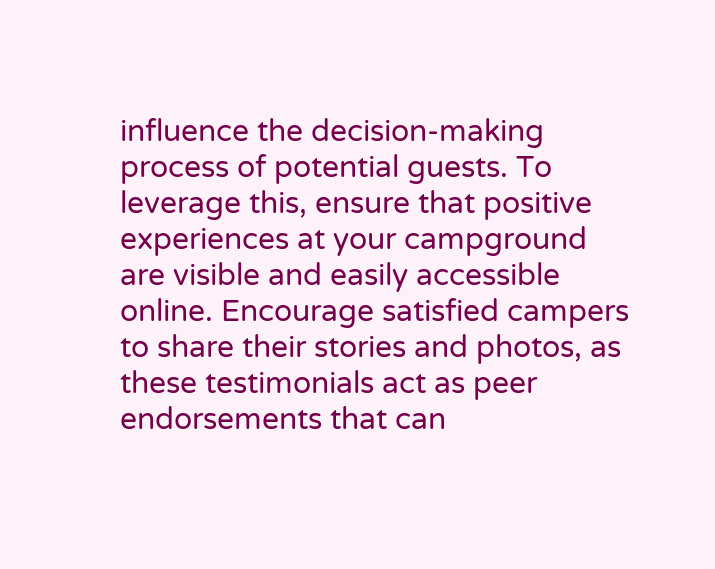influence the decision-making process of potential guests. To leverage this, ensure that positive experiences at your campground are visible and easily accessible online. Encourage satisfied campers to share their stories and photos, as these testimonials act as peer endorsements that can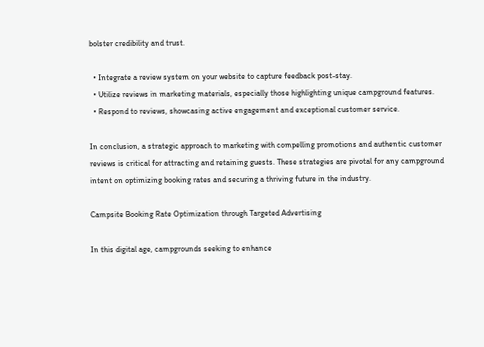bolster credibility and trust.

  • Integrate a review system on your website to capture feedback post-stay.
  • Utilize reviews in marketing materials, especially those highlighting unique campground features.
  • Respond to reviews, showcasing active engagement and exceptional customer service.

In conclusion, a strategic approach to marketing with compelling promotions and authentic customer reviews is critical for attracting and retaining guests. These strategies are pivotal for any campground intent on optimizing booking rates and securing a thriving future in the industry.

Campsite Booking Rate Optimization through Targeted Advertising

In this digital age, campgrounds seeking to enhance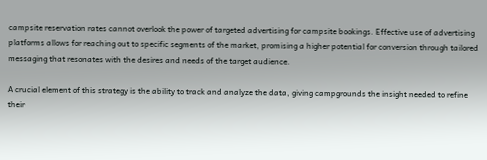campsite reservation rates cannot overlook the power of targeted advertising for campsite bookings. Effective use of advertising platforms allows for reaching out to specific segments of the market, promising a higher potential for conversion through tailored messaging that resonates with the desires and needs of the target audience.

A crucial element of this strategy is the ability to track and analyze the data, giving campgrounds the insight needed to refine their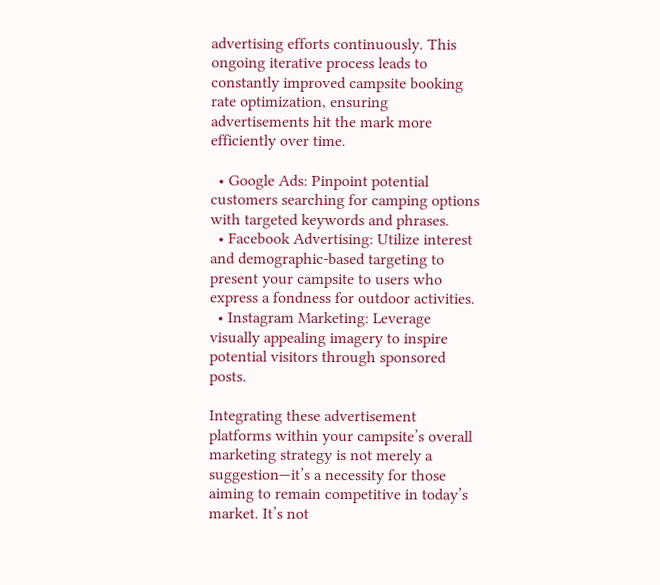advertising efforts continuously. This ongoing iterative process leads to constantly improved campsite booking rate optimization, ensuring advertisements hit the mark more efficiently over time.

  • Google Ads: Pinpoint potential customers searching for camping options with targeted keywords and phrases.
  • Facebook Advertising: Utilize interest and demographic-based targeting to present your campsite to users who express a fondness for outdoor activities.
  • Instagram Marketing: Leverage visually appealing imagery to inspire potential visitors through sponsored posts.

Integrating these advertisement platforms within your campsite’s overall marketing strategy is not merely a suggestion—it’s a necessity for those aiming to remain competitive in today’s market. It’s not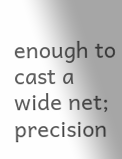enough to cast a wide net; precision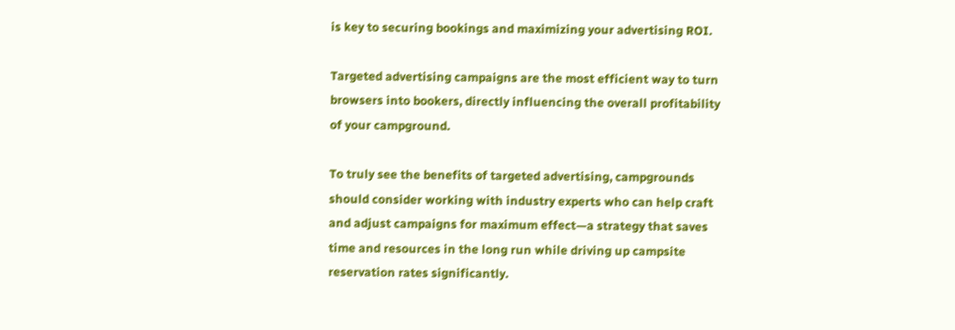is key to securing bookings and maximizing your advertising ROI.

Targeted advertising campaigns are the most efficient way to turn browsers into bookers, directly influencing the overall profitability of your campground.

To truly see the benefits of targeted advertising, campgrounds should consider working with industry experts who can help craft and adjust campaigns for maximum effect—a strategy that saves time and resources in the long run while driving up campsite reservation rates significantly.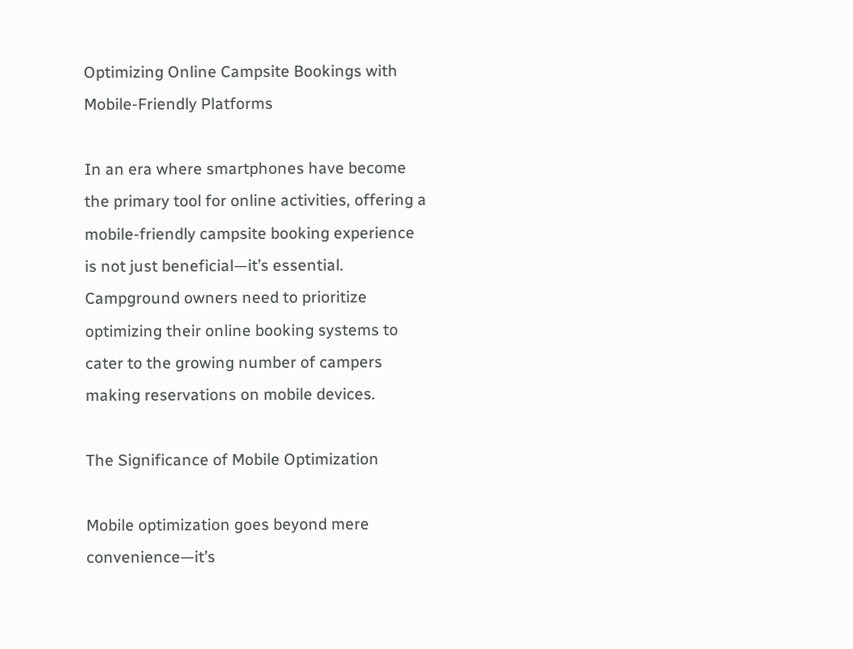Optimizing Online Campsite Bookings with Mobile-Friendly Platforms

In an era where smartphones have become the primary tool for online activities, offering a mobile-friendly campsite booking experience is not just beneficial—it’s essential. Campground owners need to prioritize optimizing their online booking systems to cater to the growing number of campers making reservations on mobile devices.

The Significance of Mobile Optimization

Mobile optimization goes beyond mere convenience—it’s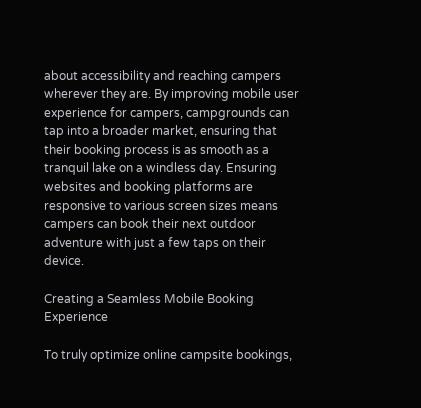about accessibility and reaching campers wherever they are. By improving mobile user experience for campers, campgrounds can tap into a broader market, ensuring that their booking process is as smooth as a tranquil lake on a windless day. Ensuring websites and booking platforms are responsive to various screen sizes means campers can book their next outdoor adventure with just a few taps on their device.

Creating a Seamless Mobile Booking Experience

To truly optimize online campsite bookings,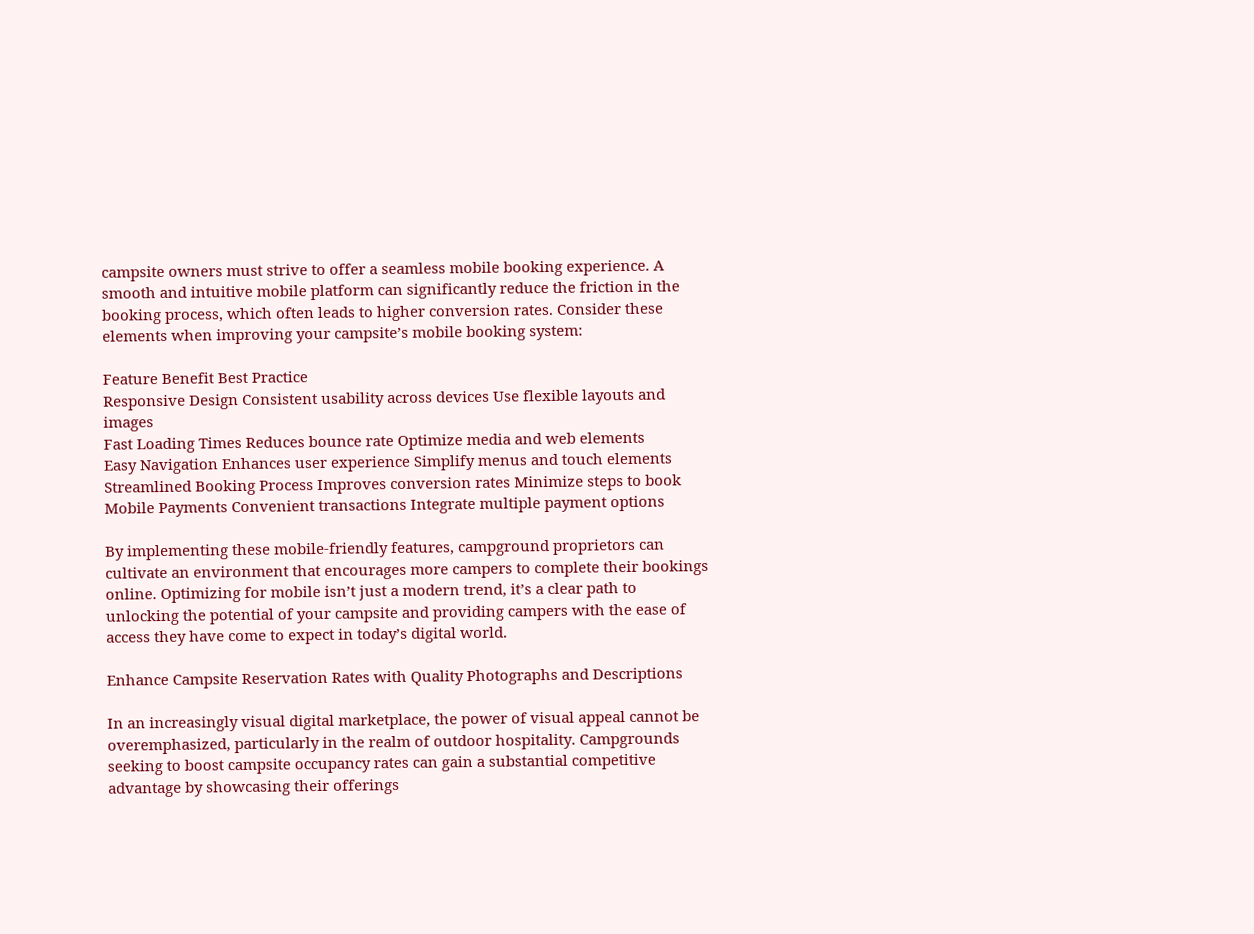campsite owners must strive to offer a seamless mobile booking experience. A smooth and intuitive mobile platform can significantly reduce the friction in the booking process, which often leads to higher conversion rates. Consider these elements when improving your campsite’s mobile booking system:

Feature Benefit Best Practice
Responsive Design Consistent usability across devices Use flexible layouts and images
Fast Loading Times Reduces bounce rate Optimize media and web elements
Easy Navigation Enhances user experience Simplify menus and touch elements
Streamlined Booking Process Improves conversion rates Minimize steps to book
Mobile Payments Convenient transactions Integrate multiple payment options

By implementing these mobile-friendly features, campground proprietors can cultivate an environment that encourages more campers to complete their bookings online. Optimizing for mobile isn’t just a modern trend, it’s a clear path to unlocking the potential of your campsite and providing campers with the ease of access they have come to expect in today’s digital world.

Enhance Campsite Reservation Rates with Quality Photographs and Descriptions

In an increasingly visual digital marketplace, the power of visual appeal cannot be overemphasized, particularly in the realm of outdoor hospitality. Campgrounds seeking to boost campsite occupancy rates can gain a substantial competitive advantage by showcasing their offerings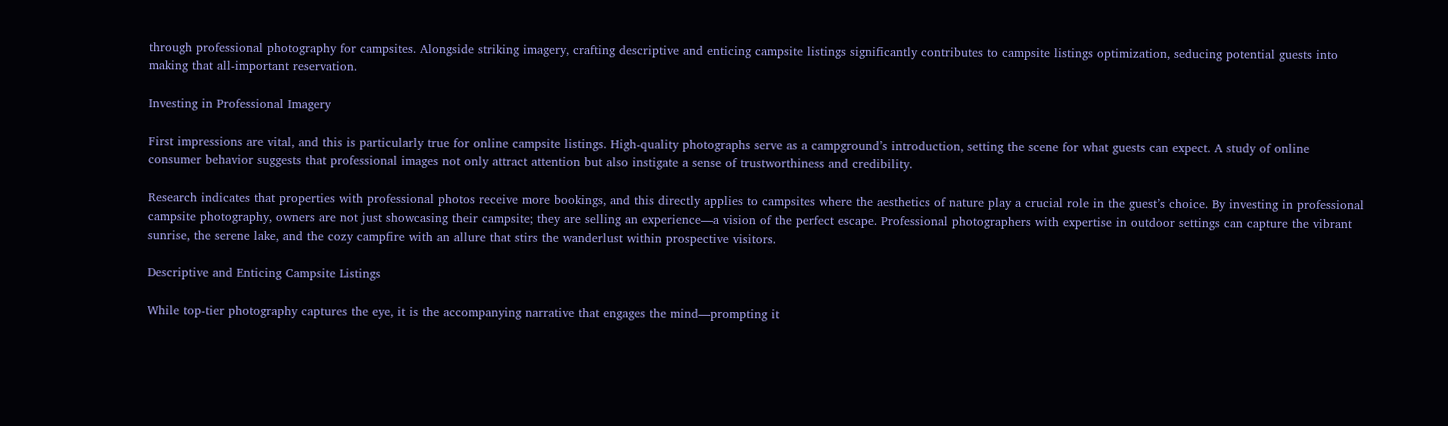through professional photography for campsites. Alongside striking imagery, crafting descriptive and enticing campsite listings significantly contributes to campsite listings optimization, seducing potential guests into making that all-important reservation.

Investing in Professional Imagery

First impressions are vital, and this is particularly true for online campsite listings. High-quality photographs serve as a campground’s introduction, setting the scene for what guests can expect. A study of online consumer behavior suggests that professional images not only attract attention but also instigate a sense of trustworthiness and credibility.

Research indicates that properties with professional photos receive more bookings, and this directly applies to campsites where the aesthetics of nature play a crucial role in the guest’s choice. By investing in professional campsite photography, owners are not just showcasing their campsite; they are selling an experience—a vision of the perfect escape. Professional photographers with expertise in outdoor settings can capture the vibrant sunrise, the serene lake, and the cozy campfire with an allure that stirs the wanderlust within prospective visitors.

Descriptive and Enticing Campsite Listings

While top-tier photography captures the eye, it is the accompanying narrative that engages the mind—prompting it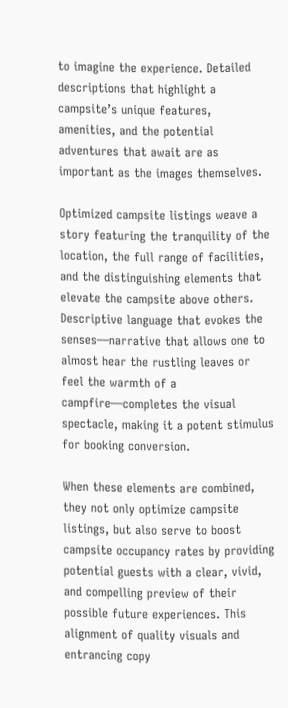to imagine the experience. Detailed descriptions that highlight a campsite’s unique features, amenities, and the potential adventures that await are as important as the images themselves.

Optimized campsite listings weave a story featuring the tranquility of the location, the full range of facilities, and the distinguishing elements that elevate the campsite above others. Descriptive language that evokes the senses—narrative that allows one to almost hear the rustling leaves or feel the warmth of a campfire—completes the visual spectacle, making it a potent stimulus for booking conversion.

When these elements are combined, they not only optimize campsite listings, but also serve to boost campsite occupancy rates by providing potential guests with a clear, vivid, and compelling preview of their possible future experiences. This alignment of quality visuals and entrancing copy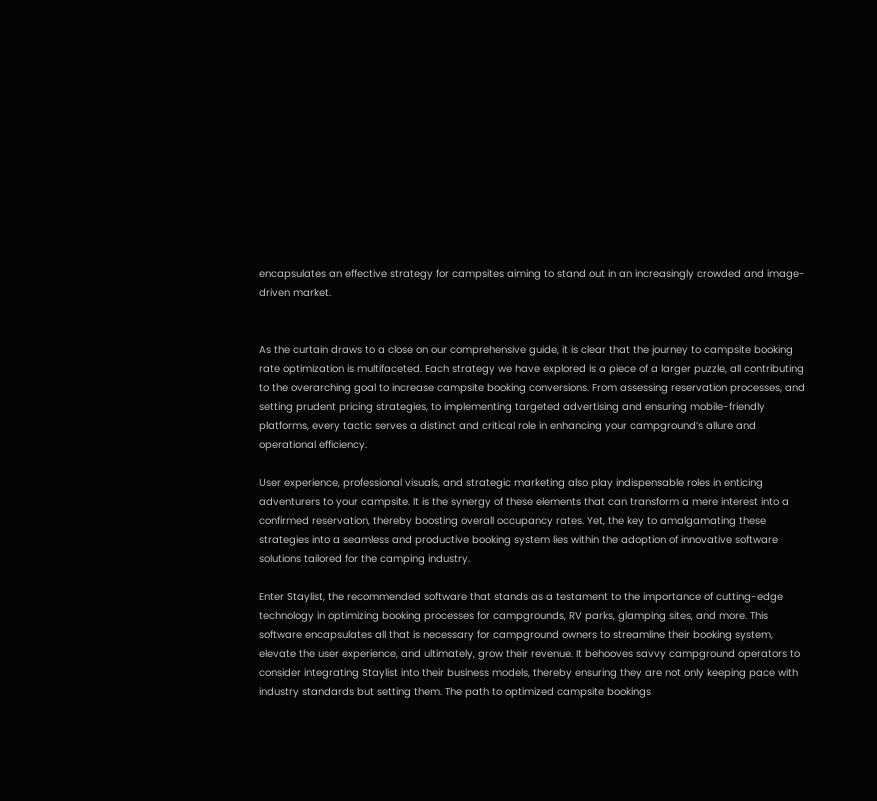encapsulates an effective strategy for campsites aiming to stand out in an increasingly crowded and image-driven market.


As the curtain draws to a close on our comprehensive guide, it is clear that the journey to campsite booking rate optimization is multifaceted. Each strategy we have explored is a piece of a larger puzzle, all contributing to the overarching goal to increase campsite booking conversions. From assessing reservation processes, and setting prudent pricing strategies, to implementing targeted advertising and ensuring mobile-friendly platforms, every tactic serves a distinct and critical role in enhancing your campground’s allure and operational efficiency.

User experience, professional visuals, and strategic marketing also play indispensable roles in enticing adventurers to your campsite. It is the synergy of these elements that can transform a mere interest into a confirmed reservation, thereby boosting overall occupancy rates. Yet, the key to amalgamating these strategies into a seamless and productive booking system lies within the adoption of innovative software solutions tailored for the camping industry.

Enter Staylist, the recommended software that stands as a testament to the importance of cutting-edge technology in optimizing booking processes for campgrounds, RV parks, glamping sites, and more. This software encapsulates all that is necessary for campground owners to streamline their booking system, elevate the user experience, and ultimately, grow their revenue. It behooves savvy campground operators to consider integrating Staylist into their business models, thereby ensuring they are not only keeping pace with industry standards but setting them. The path to optimized campsite bookings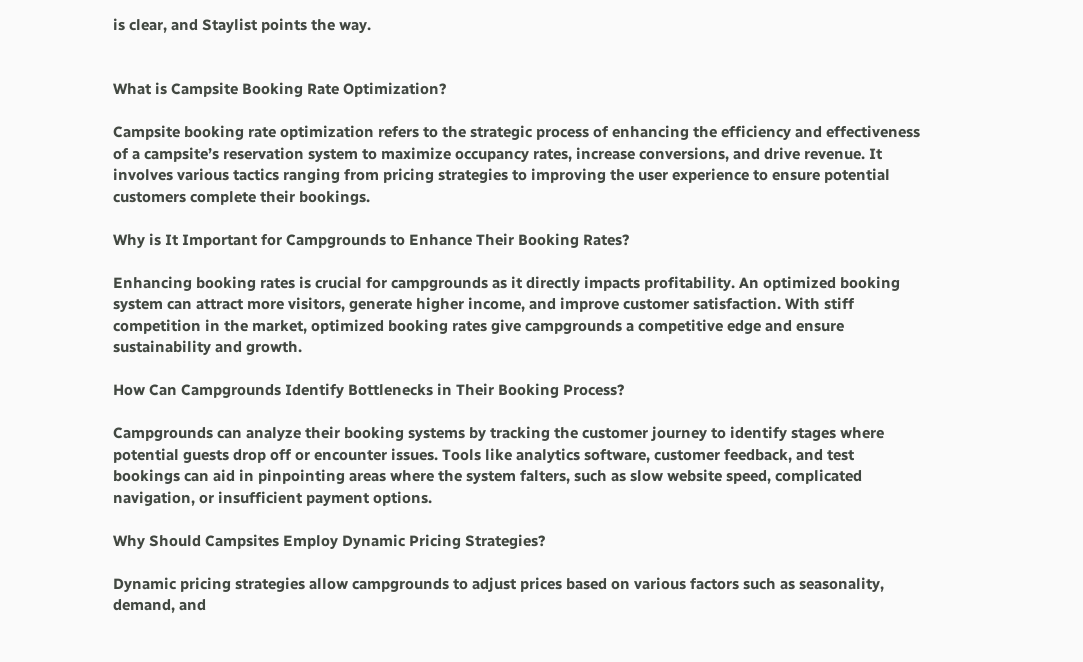is clear, and Staylist points the way.


What is Campsite Booking Rate Optimization?

Campsite booking rate optimization refers to the strategic process of enhancing the efficiency and effectiveness of a campsite’s reservation system to maximize occupancy rates, increase conversions, and drive revenue. It involves various tactics ranging from pricing strategies to improving the user experience to ensure potential customers complete their bookings.

Why is It Important for Campgrounds to Enhance Their Booking Rates?

Enhancing booking rates is crucial for campgrounds as it directly impacts profitability. An optimized booking system can attract more visitors, generate higher income, and improve customer satisfaction. With stiff competition in the market, optimized booking rates give campgrounds a competitive edge and ensure sustainability and growth.

How Can Campgrounds Identify Bottlenecks in Their Booking Process?

Campgrounds can analyze their booking systems by tracking the customer journey to identify stages where potential guests drop off or encounter issues. Tools like analytics software, customer feedback, and test bookings can aid in pinpointing areas where the system falters, such as slow website speed, complicated navigation, or insufficient payment options.

Why Should Campsites Employ Dynamic Pricing Strategies?

Dynamic pricing strategies allow campgrounds to adjust prices based on various factors such as seasonality, demand, and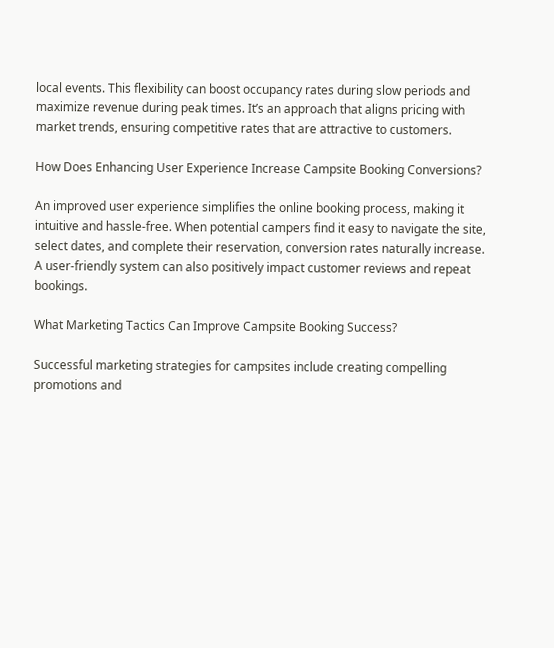local events. This flexibility can boost occupancy rates during slow periods and maximize revenue during peak times. It’s an approach that aligns pricing with market trends, ensuring competitive rates that are attractive to customers.

How Does Enhancing User Experience Increase Campsite Booking Conversions?

An improved user experience simplifies the online booking process, making it intuitive and hassle-free. When potential campers find it easy to navigate the site, select dates, and complete their reservation, conversion rates naturally increase. A user-friendly system can also positively impact customer reviews and repeat bookings.

What Marketing Tactics Can Improve Campsite Booking Success?

Successful marketing strategies for campsites include creating compelling promotions and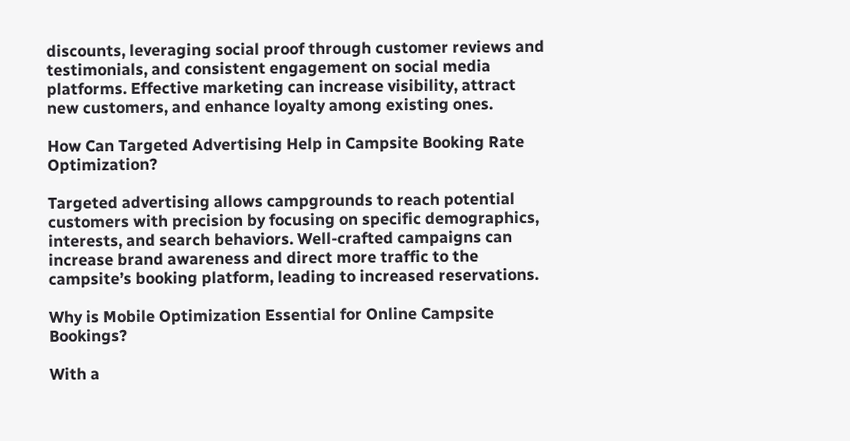discounts, leveraging social proof through customer reviews and testimonials, and consistent engagement on social media platforms. Effective marketing can increase visibility, attract new customers, and enhance loyalty among existing ones.

How Can Targeted Advertising Help in Campsite Booking Rate Optimization?

Targeted advertising allows campgrounds to reach potential customers with precision by focusing on specific demographics, interests, and search behaviors. Well-crafted campaigns can increase brand awareness and direct more traffic to the campsite’s booking platform, leading to increased reservations.

Why is Mobile Optimization Essential for Online Campsite Bookings?

With a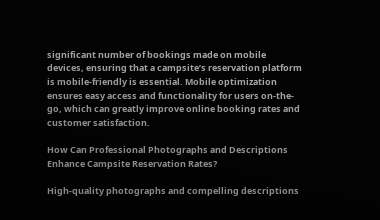significant number of bookings made on mobile devices, ensuring that a campsite’s reservation platform is mobile-friendly is essential. Mobile optimization ensures easy access and functionality for users on-the-go, which can greatly improve online booking rates and customer satisfaction.

How Can Professional Photographs and Descriptions Enhance Campsite Reservation Rates?

High-quality photographs and compelling descriptions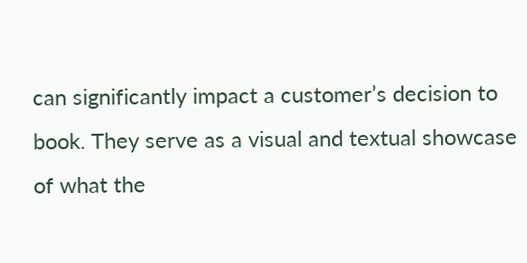can significantly impact a customer’s decision to book. They serve as a visual and textual showcase of what the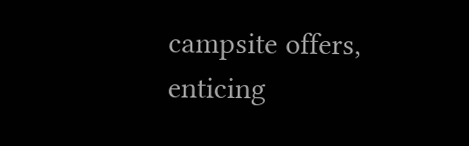campsite offers, enticing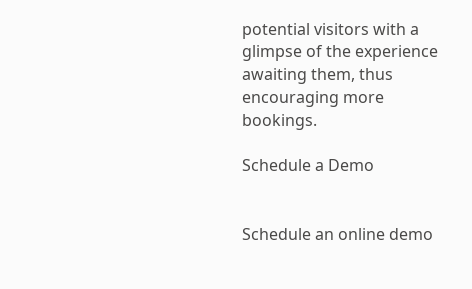potential visitors with a glimpse of the experience awaiting them, thus encouraging more bookings.

Schedule a Demo


Schedule an online demo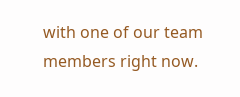with one of our team members right now.